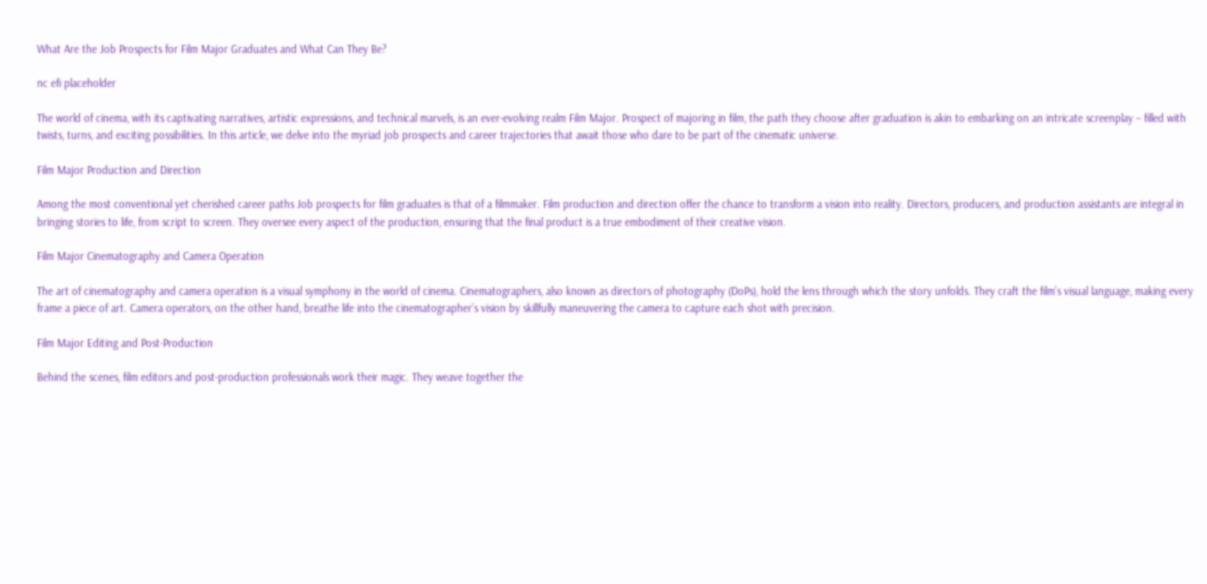What Are the Job Prospects for Film Major Graduates and What Can They Be?

nc efi placeholder

The world of cinema, with its captivating narratives, artistic expressions, and technical marvels, is an ever-evolving realm Film Major. Prospect of majoring in film, the path they choose after graduation is akin to embarking on an intricate screenplay – filled with twists, turns, and exciting possibilities. In this article, we delve into the myriad job prospects and career trajectories that await those who dare to be part of the cinematic universe.

Film Major Production and Direction

Among the most conventional yet cherished career paths Job prospects for film graduates is that of a filmmaker. Film production and direction offer the chance to transform a vision into reality. Directors, producers, and production assistants are integral in bringing stories to life, from script to screen. They oversee every aspect of the production, ensuring that the final product is a true embodiment of their creative vision.

Film Major Cinematography and Camera Operation

The art of cinematography and camera operation is a visual symphony in the world of cinema. Cinematographers, also known as directors of photography (DoPs), hold the lens through which the story unfolds. They craft the film’s visual language, making every frame a piece of art. Camera operators, on the other hand, breathe life into the cinematographer’s vision by skillfully maneuvering the camera to capture each shot with precision.

Film Major Editing and Post-Production

Behind the scenes, film editors and post-production professionals work their magic. They weave together the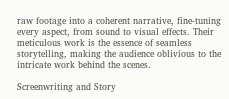raw footage into a coherent narrative, fine-tuning every aspect, from sound to visual effects. Their meticulous work is the essence of seamless storytelling, making the audience oblivious to the intricate work behind the scenes.

Screenwriting and Story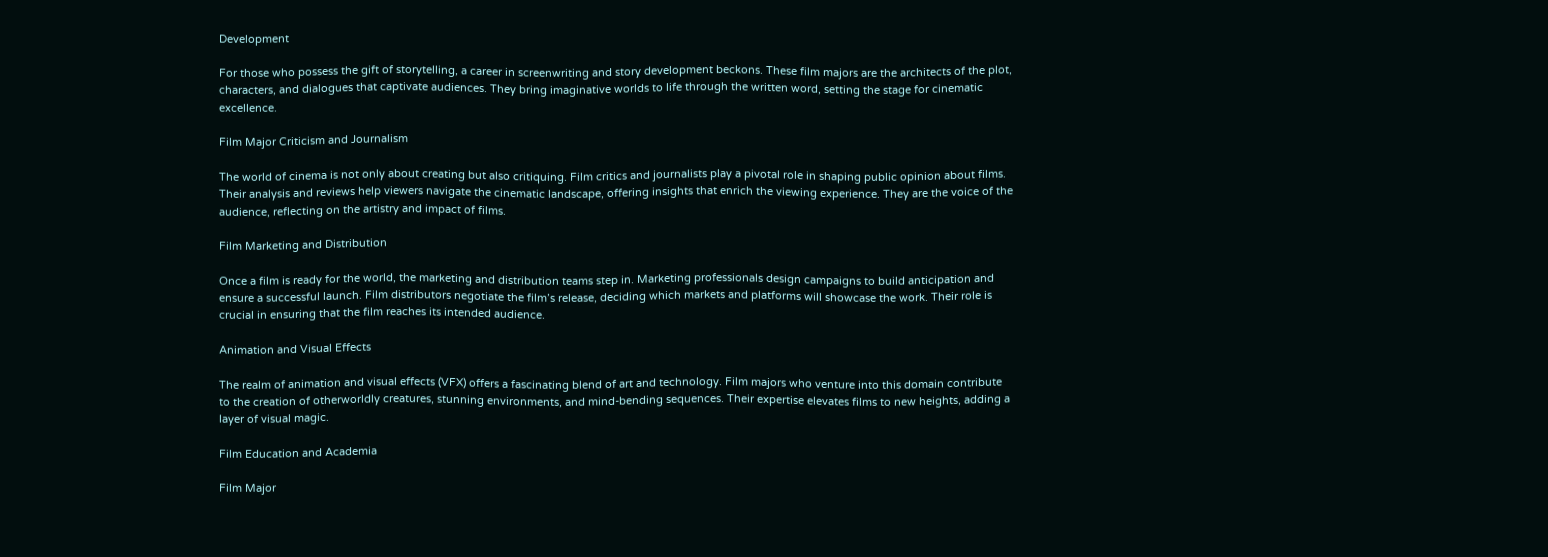Development

For those who possess the gift of storytelling, a career in screenwriting and story development beckons. These film majors are the architects of the plot, characters, and dialogues that captivate audiences. They bring imaginative worlds to life through the written word, setting the stage for cinematic excellence.

Film Major Criticism and Journalism

The world of cinema is not only about creating but also critiquing. Film critics and journalists play a pivotal role in shaping public opinion about films. Their analysis and reviews help viewers navigate the cinematic landscape, offering insights that enrich the viewing experience. They are the voice of the audience, reflecting on the artistry and impact of films.

Film Marketing and Distribution

Once a film is ready for the world, the marketing and distribution teams step in. Marketing professionals design campaigns to build anticipation and ensure a successful launch. Film distributors negotiate the film’s release, deciding which markets and platforms will showcase the work. Their role is crucial in ensuring that the film reaches its intended audience.

Animation and Visual Effects

The realm of animation and visual effects (VFX) offers a fascinating blend of art and technology. Film majors who venture into this domain contribute to the creation of otherworldly creatures, stunning environments, and mind-bending sequences. Their expertise elevates films to new heights, adding a layer of visual magic.

Film Education and Academia

Film Major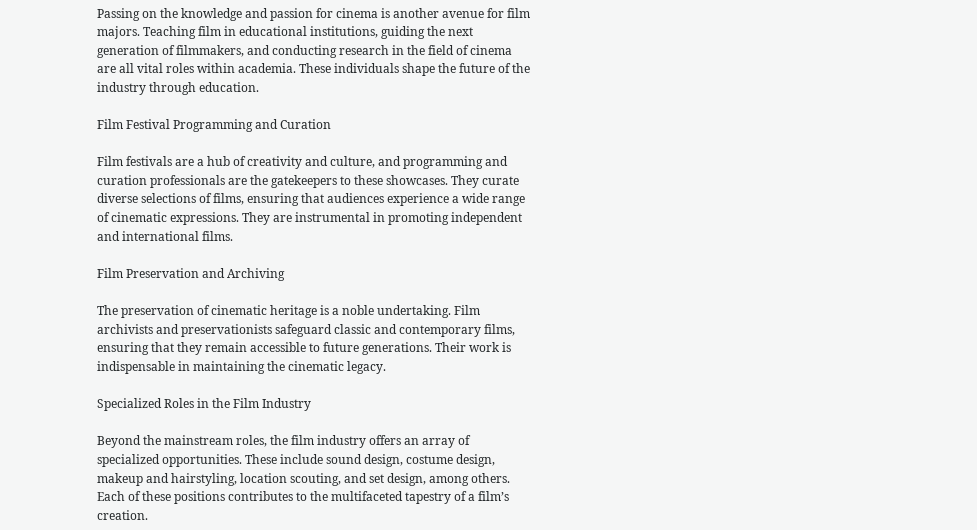Passing on the knowledge and passion for cinema is another avenue for film majors. Teaching film in educational institutions, guiding the next generation of filmmakers, and conducting research in the field of cinema are all vital roles within academia. These individuals shape the future of the industry through education.

Film Festival Programming and Curation

Film festivals are a hub of creativity and culture, and programming and curation professionals are the gatekeepers to these showcases. They curate diverse selections of films, ensuring that audiences experience a wide range of cinematic expressions. They are instrumental in promoting independent and international films.

Film Preservation and Archiving

The preservation of cinematic heritage is a noble undertaking. Film archivists and preservationists safeguard classic and contemporary films, ensuring that they remain accessible to future generations. Their work is indispensable in maintaining the cinematic legacy.

Specialized Roles in the Film Industry

Beyond the mainstream roles, the film industry offers an array of specialized opportunities. These include sound design, costume design, makeup and hairstyling, location scouting, and set design, among others. Each of these positions contributes to the multifaceted tapestry of a film’s creation.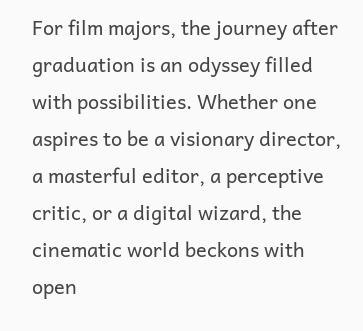For film majors, the journey after graduation is an odyssey filled with possibilities. Whether one aspires to be a visionary director, a masterful editor, a perceptive critic, or a digital wizard, the cinematic world beckons with open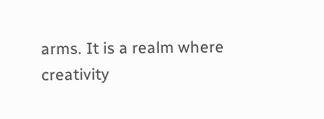arms. It is a realm where creativity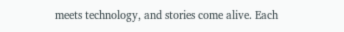meets technology, and stories come alive. Each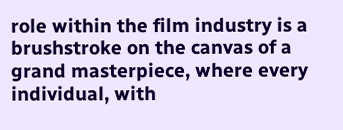role within the film industry is a brushstroke on the canvas of a grand masterpiece, where every individual, with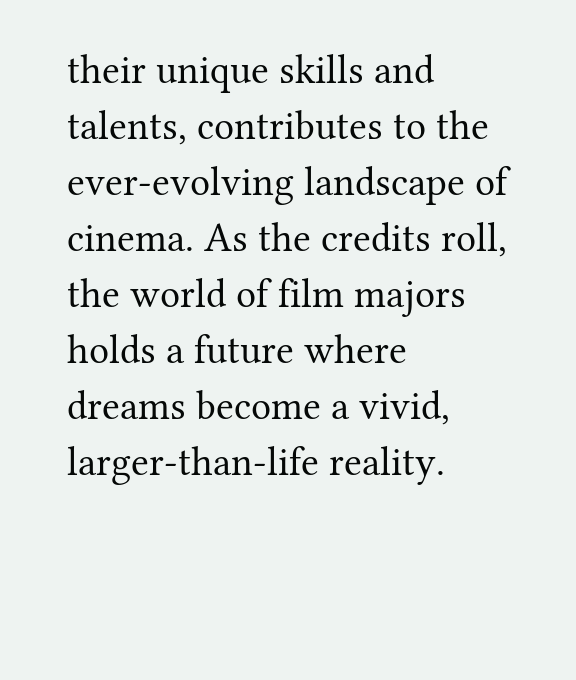their unique skills and talents, contributes to the ever-evolving landscape of cinema. As the credits roll, the world of film majors holds a future where dreams become a vivid, larger-than-life reality.